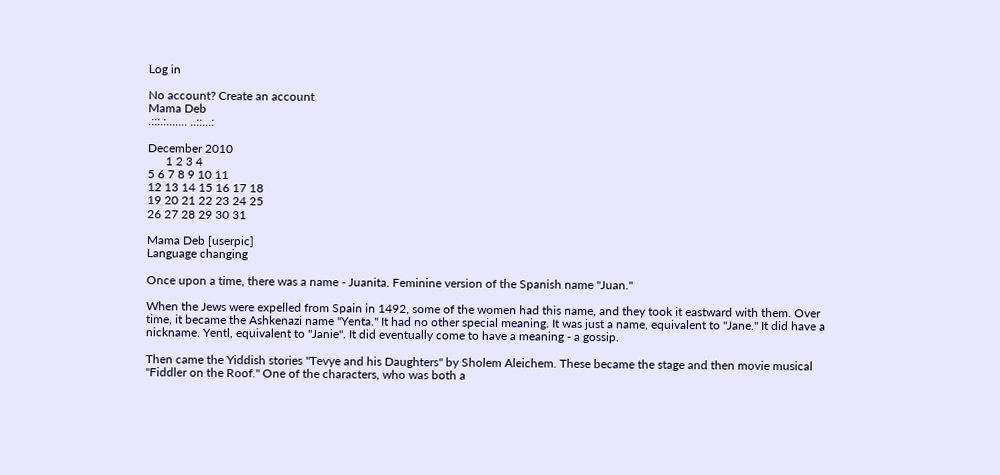Log in

No account? Create an account
Mama Deb
.:::.:....... ..::...:

December 2010
      1 2 3 4
5 6 7 8 9 10 11
12 13 14 15 16 17 18
19 20 21 22 23 24 25
26 27 28 29 30 31

Mama Deb [userpic]
Language changing

Once upon a time, there was a name - Juanita. Feminine version of the Spanish name "Juan."

When the Jews were expelled from Spain in 1492, some of the women had this name, and they took it eastward with them. Over time, it became the Ashkenazi name "Yenta." It had no other special meaning. It was just a name, equivalent to "Jane." It did have a nickname. Yentl, equivalent to "Janie". It did eventually come to have a meaning - a gossip.

Then came the Yiddish stories "Tevye and his Daughters" by Sholem Aleichem. These became the stage and then movie musical "Fiddler on the Roof." One of the characters, who was both a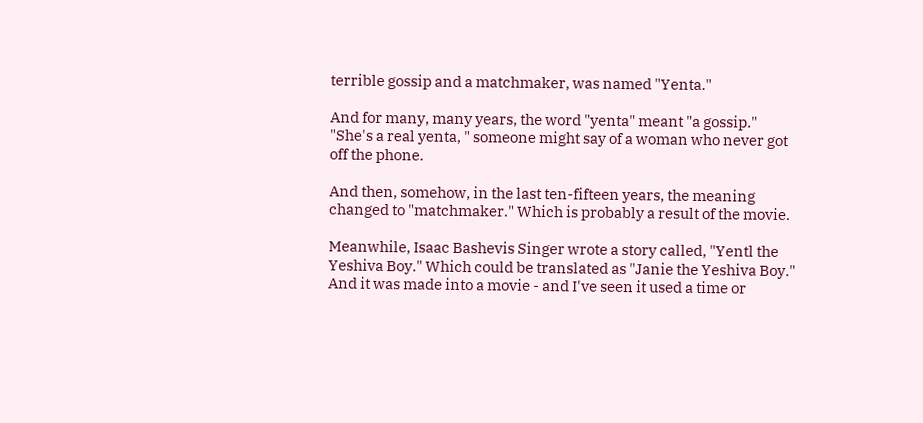terrible gossip and a matchmaker, was named "Yenta."

And for many, many years, the word "yenta" meant "a gossip." "She's a real yenta, " someone might say of a woman who never got off the phone.

And then, somehow, in the last ten-fifteen years, the meaning changed to "matchmaker." Which is probably a result of the movie.

Meanwhile, Isaac Bashevis Singer wrote a story called, "Yentl the Yeshiva Boy." Which could be translated as "Janie the Yeshiva Boy." And it was made into a movie - and I've seen it used a time or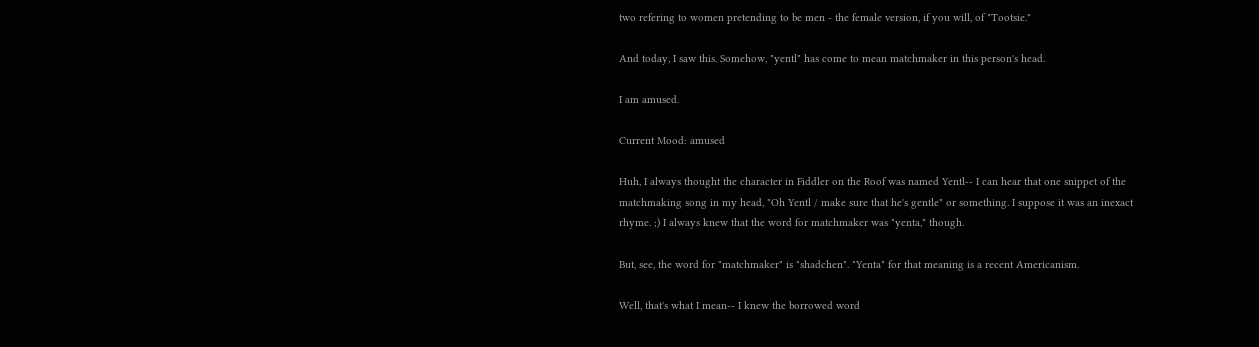two refering to women pretending to be men - the female version, if you will, of "Tootsie."

And today, I saw this. Somehow, "yentl" has come to mean matchmaker in this person's head.

I am amused.

Current Mood: amused

Huh, I always thought the character in Fiddler on the Roof was named Yentl-- I can hear that one snippet of the matchmaking song in my head, "Oh Yentl / make sure that he's gentle" or something. I suppose it was an inexact rhyme. ;) I always knew that the word for matchmaker was "yenta," though.

But, see, the word for "matchmaker" is "shadchen". "Yenta" for that meaning is a recent Americanism.

Well, that's what I mean-- I knew the borrowed word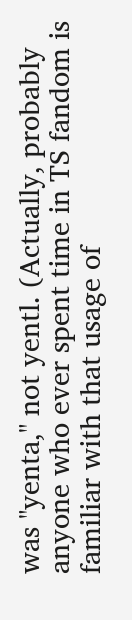was "yenta," not yentl. (Actually, probably anyone who ever spent time in TS fandom is familiar with that usage of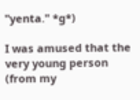"yenta." *g*)

I was amused that the very young person (from my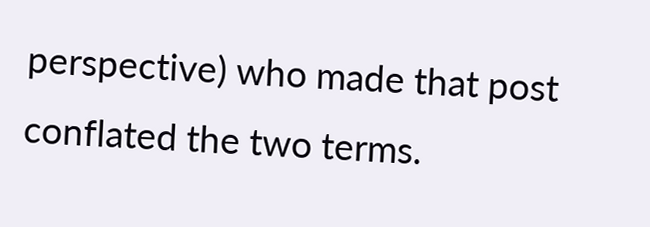perspective) who made that post conflated the two terms.